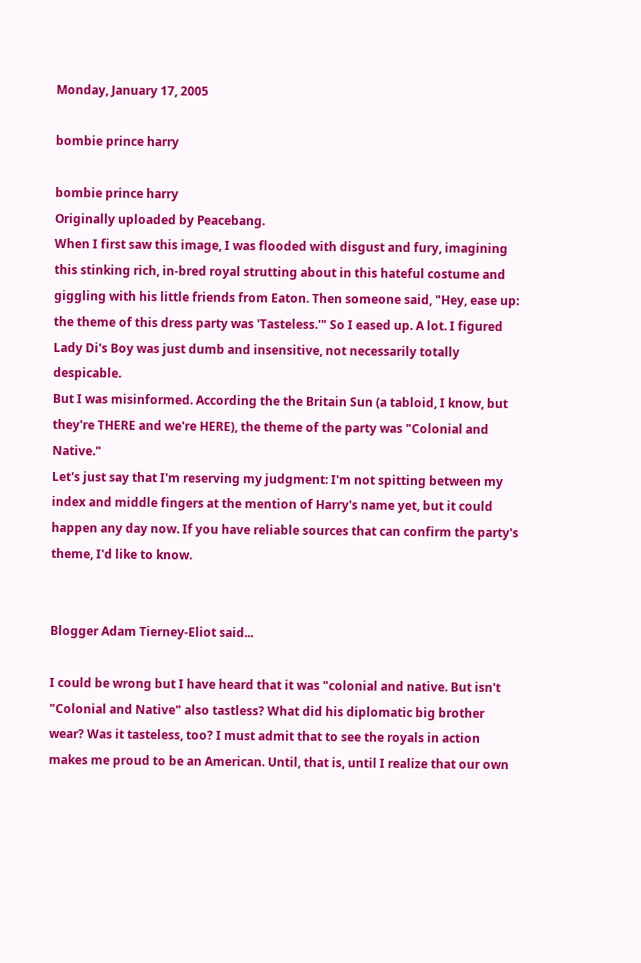Monday, January 17, 2005

bombie prince harry

bombie prince harry
Originally uploaded by Peacebang.
When I first saw this image, I was flooded with disgust and fury, imagining this stinking rich, in-bred royal strutting about in this hateful costume and giggling with his little friends from Eaton. Then someone said, "Hey, ease up: the theme of this dress party was 'Tasteless.'" So I eased up. A lot. I figured Lady Di's Boy was just dumb and insensitive, not necessarily totally despicable.
But I was misinformed. According the the Britain Sun (a tabloid, I know, but they're THERE and we're HERE), the theme of the party was "Colonial and Native."
Let's just say that I'm reserving my judgment: I'm not spitting between my index and middle fingers at the mention of Harry's name yet, but it could happen any day now. If you have reliable sources that can confirm the party's theme, I'd like to know.


Blogger Adam Tierney-Eliot said...

I could be wrong but I have heard that it was "colonial and native. But isn't "Colonial and Native" also tastless? What did his diplomatic big brother wear? Was it tasteless, too? I must admit that to see the royals in action makes me proud to be an American. Until, that is, until I realize that our own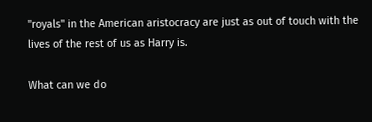"royals" in the American aristocracy are just as out of touch with the lives of the rest of us as Harry is.

What can we do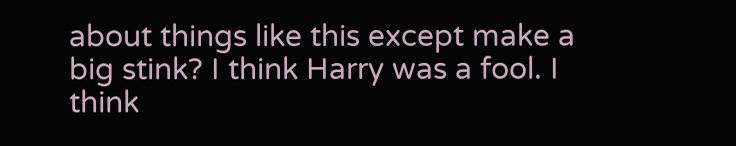about things like this except make a big stink? I think Harry was a fool. I think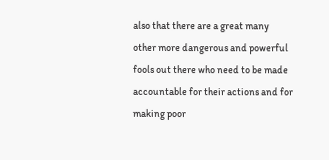also that there are a great many other more dangerous and powerful fools out there who need to be made accountable for their actions and for making poor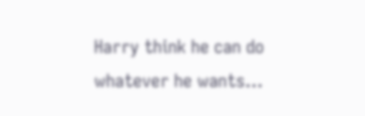Harry think he can do whatever he wants...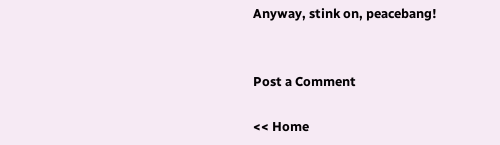Anyway, stink on, peacebang!


Post a Comment

<< Home